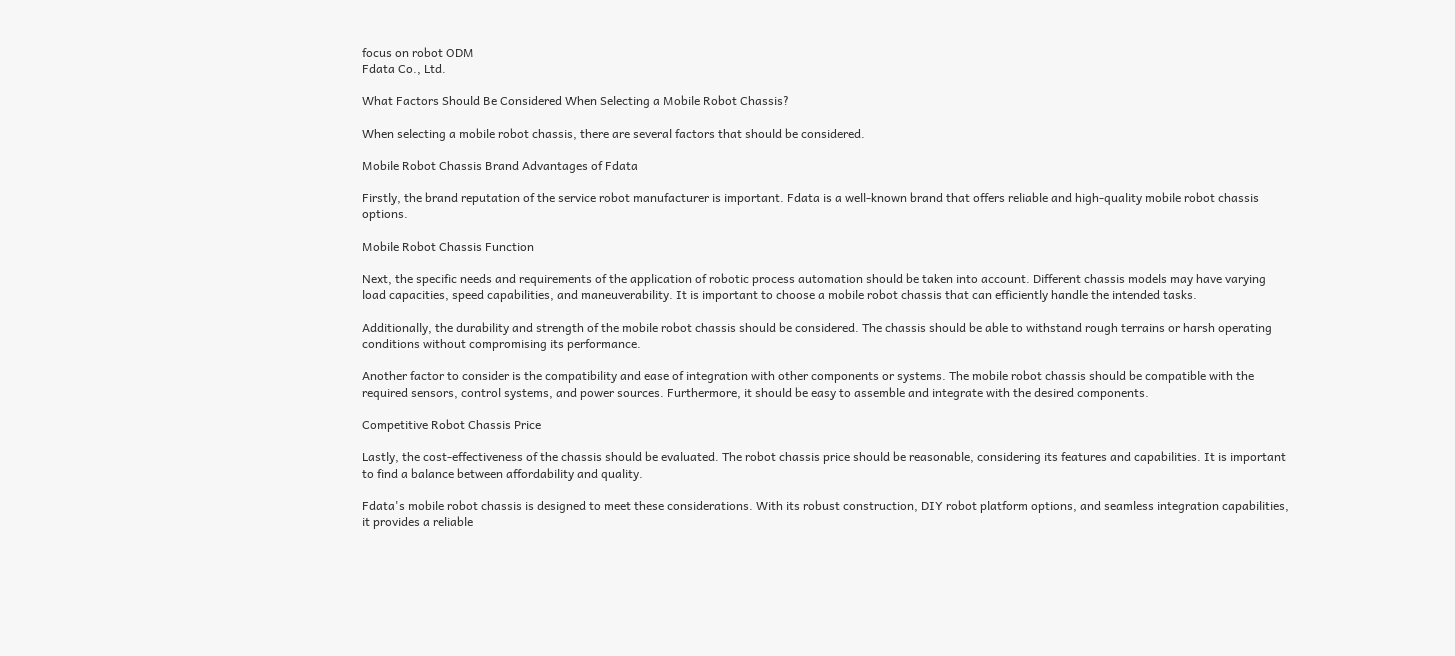focus on robot ODM
Fdata Co., Ltd.

What Factors Should Be Considered When Selecting a Mobile Robot Chassis?

When selecting a mobile robot chassis, there are several factors that should be considered.

Mobile Robot Chassis Brand Advantages of Fdata

Firstly, the brand reputation of the service robot manufacturer is important. Fdata is a well-known brand that offers reliable and high-quality mobile robot chassis options.

Mobile Robot Chassis Function

Next, the specific needs and requirements of the application of robotic process automation should be taken into account. Different chassis models may have varying load capacities, speed capabilities, and maneuverability. It is important to choose a mobile robot chassis that can efficiently handle the intended tasks.

Additionally, the durability and strength of the mobile robot chassis should be considered. The chassis should be able to withstand rough terrains or harsh operating conditions without compromising its performance.

Another factor to consider is the compatibility and ease of integration with other components or systems. The mobile robot chassis should be compatible with the required sensors, control systems, and power sources. Furthermore, it should be easy to assemble and integrate with the desired components.

Competitive Robot Chassis Price

Lastly, the cost-effectiveness of the chassis should be evaluated. The robot chassis price should be reasonable, considering its features and capabilities. It is important to find a balance between affordability and quality.

Fdata's mobile robot chassis is designed to meet these considerations. With its robust construction, DIY robot platform options, and seamless integration capabilities, it provides a reliable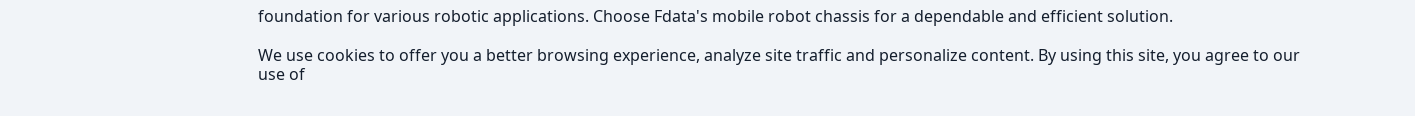foundation for various robotic applications. Choose Fdata's mobile robot chassis for a dependable and efficient solution.

We use cookies to offer you a better browsing experience, analyze site traffic and personalize content. By using this site, you agree to our use of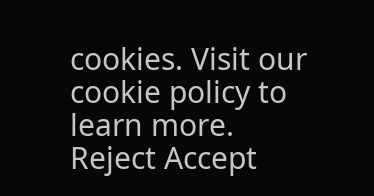cookies. Visit our cookie policy to learn more.
Reject Accept